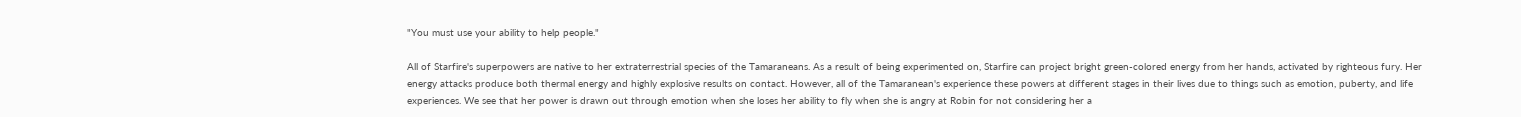"You must use your ability to help people."

All of Starfire's superpowers are native to her extraterrestrial species of the Tamaraneans. As a result of being experimented on, Starfire can project bright green-colored energy from her hands, activated by righteous fury. Her energy attacks produce both thermal energy and highly explosive results on contact. However, all of the Tamaranean's experience these powers at different stages in their lives due to things such as emotion, puberty, and life experiences. We see that her power is drawn out through emotion when she loses her ability to fly when she is angry at Robin for not considering her a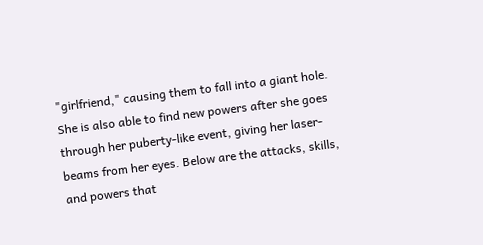"girlfriend," causing them to fall into a giant hole. She is also able to find new powers after she goes through her puberty-like event, giving her laser-beams from her eyes. Below are the attacks, skills, and powers that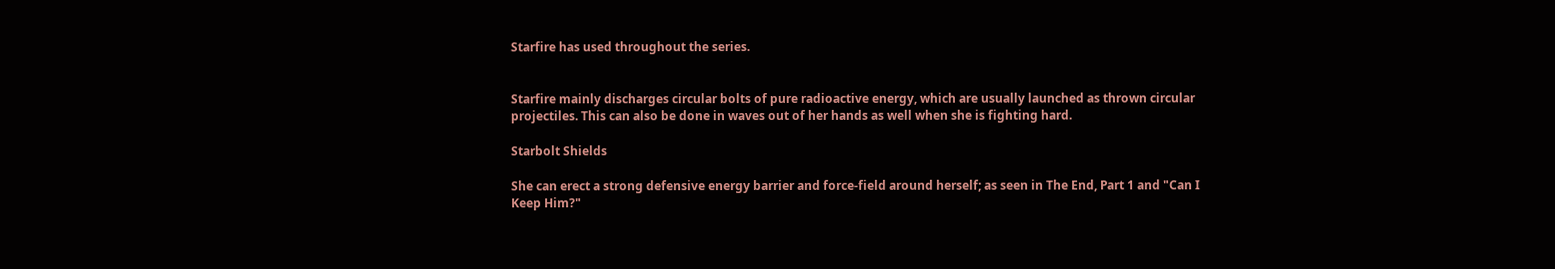Starfire has used throughout the series.


Starfire mainly discharges circular bolts of pure radioactive energy, which are usually launched as thrown circular projectiles. This can also be done in waves out of her hands as well when she is fighting hard.

Starbolt Shields

She can erect a strong defensive energy barrier and force-field around herself; as seen in The End, Part 1 and "Can I Keep Him?"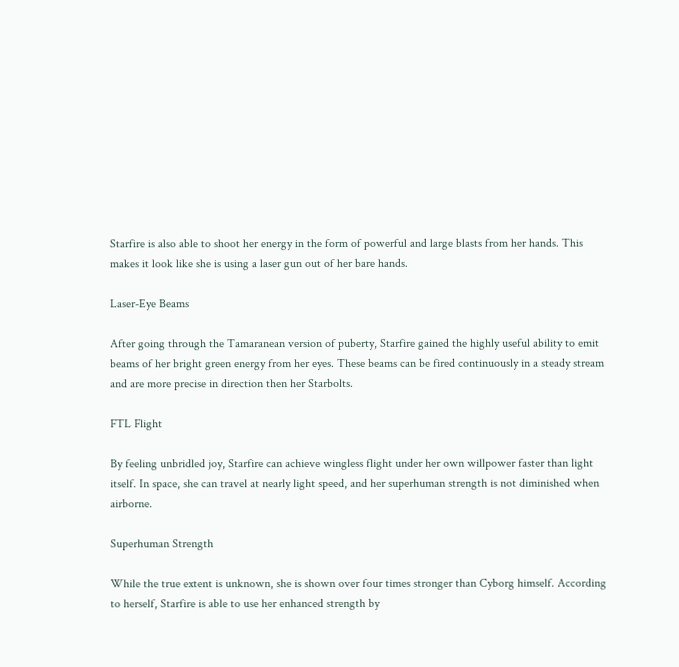Starfire is also able to shoot her energy in the form of powerful and large blasts from her hands. This makes it look like she is using a laser gun out of her bare hands.

Laser-Eye Beams

After going through the Tamaranean version of puberty, Starfire gained the highly useful ability to emit beams of her bright green energy from her eyes. These beams can be fired continuously in a steady stream and are more precise in direction then her Starbolts.

FTL Flight

By feeling unbridled joy, Starfire can achieve wingless flight under her own willpower faster than light itself. In space, she can travel at nearly light speed, and her superhuman strength is not diminished when airborne.

Superhuman Strength

While the true extent is unknown, she is shown over four times stronger than Cyborg himself. According to herself, Starfire is able to use her enhanced strength by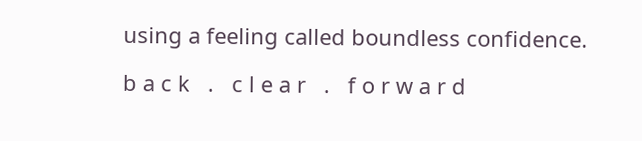using a feeling called boundless confidence.

b a c k   .   c l e a r   .   f o r w a r d